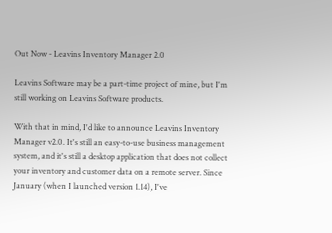Out Now - Leavins Inventory Manager 2.0

Leavins Software may be a part-time project of mine, but I'm still working on Leavins Software products.

With that in mind, I'd like to announce Leavins Inventory Manager v2.0. It's still an easy-to-use business management system, and it's still a desktop application that does not collect your inventory and customer data on a remote server. Since January (when I launched version 1.14), I've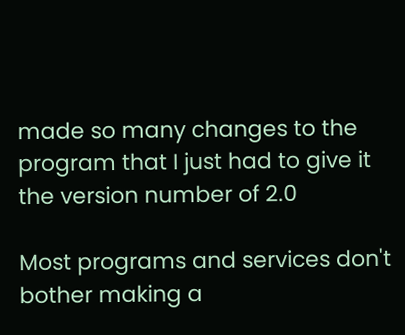made so many changes to the program that I just had to give it the version number of 2.0

Most programs and services don't bother making a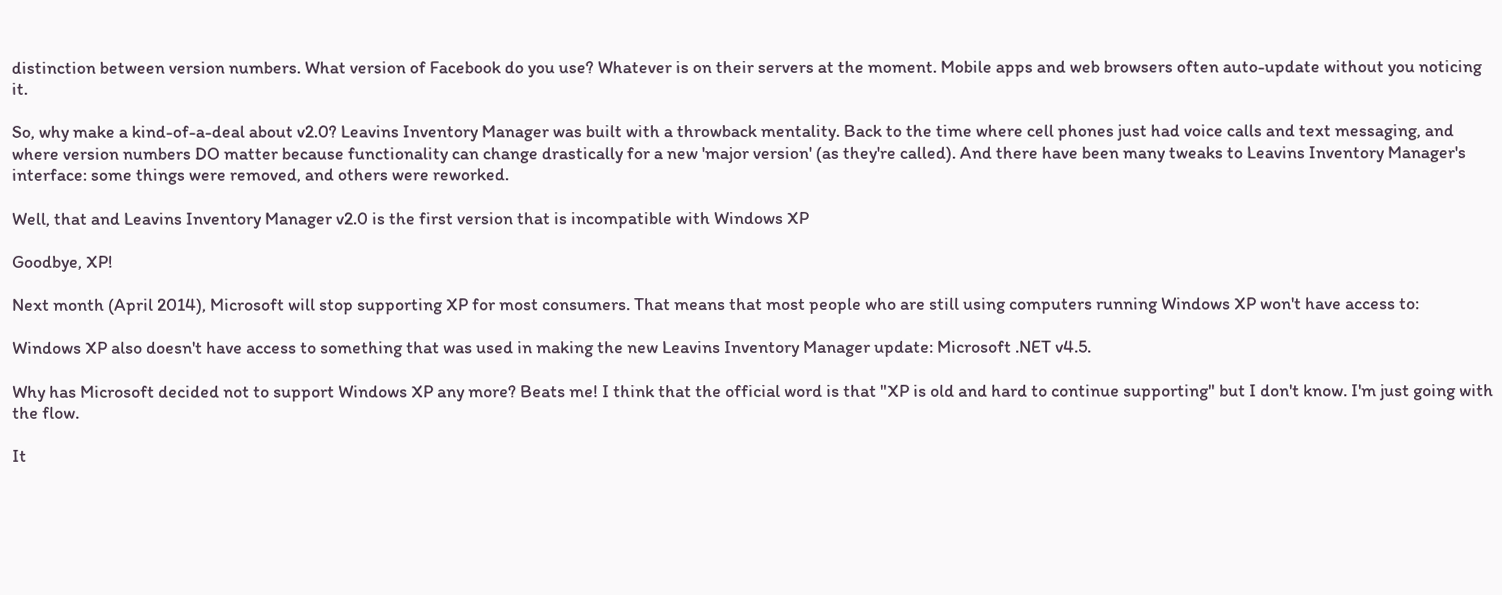distinction between version numbers. What version of Facebook do you use? Whatever is on their servers at the moment. Mobile apps and web browsers often auto-update without you noticing it.

So, why make a kind-of-a-deal about v2.0? Leavins Inventory Manager was built with a throwback mentality. Back to the time where cell phones just had voice calls and text messaging, and where version numbers DO matter because functionality can change drastically for a new 'major version' (as they're called). And there have been many tweaks to Leavins Inventory Manager's interface: some things were removed, and others were reworked.

Well, that and Leavins Inventory Manager v2.0 is the first version that is incompatible with Windows XP

Goodbye, XP!

Next month (April 2014), Microsoft will stop supporting XP for most consumers. That means that most people who are still using computers running Windows XP won't have access to:

Windows XP also doesn't have access to something that was used in making the new Leavins Inventory Manager update: Microsoft .NET v4.5.

Why has Microsoft decided not to support Windows XP any more? Beats me! I think that the official word is that "XP is old and hard to continue supporting" but I don't know. I'm just going with the flow.

It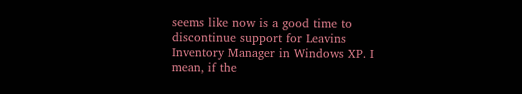seems like now is a good time to discontinue support for Leavins Inventory Manager in Windows XP. I mean, if the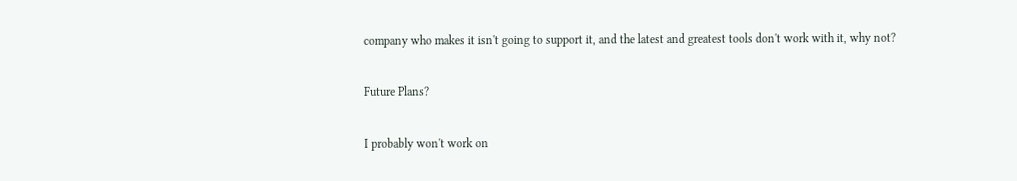company who makes it isn't going to support it, and the latest and greatest tools don't work with it, why not?

Future Plans?

I probably won't work on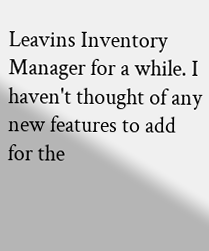Leavins Inventory Manager for a while. I haven't thought of any new features to add for the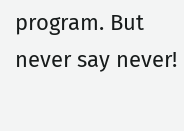program. But never say never!